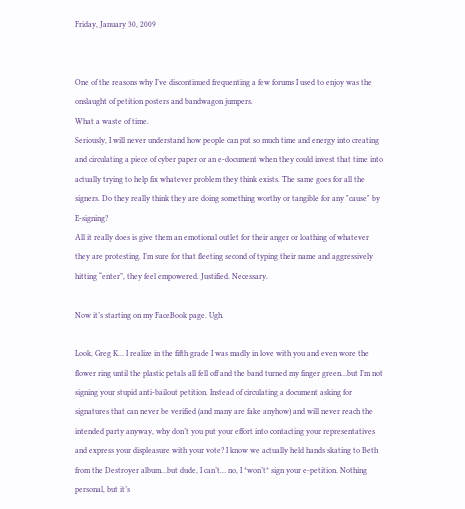Friday, January 30, 2009


One of the reasons why I’ve discontinued frequenting a few forums I used to enjoy was the onslaught of petition posters and bandwagon jumpers.
What a waste of time.
Seriously, I will never understand how people can put so much time and energy into creating and circulating a piece of cyber paper or an e-document when they could invest that time into actually trying to help fix whatever problem they think exists. The same goes for all the signers. Do they really think they are doing something worthy or tangible for any "cause" by E-signing?
All it really does is give them an emotional outlet for their anger or loathing of whatever they are protesting. I’m sure for that fleeting second of typing their name and aggressively hitting “enter”, they feel empowered. Justified. Necessary.

Now it’s starting on my FaceBook page. Ugh.

Look, Greg K… I realize in the fifth grade I was madly in love with you and even wore the flower ring until the plastic petals all fell off and the band turned my finger green…but I’m not signing your stupid anti-bailout petition. Instead of circulating a document asking for signatures that can never be verified (and many are fake anyhow) and will never reach the intended party anyway, why don’t you put your effort into contacting your representatives and express your displeasure with your vote? I know we actually held hands skating to Beth from the Destroyer album…but dude, I can’t… no, I *won’t* sign your e-petition. Nothing personal, but it’s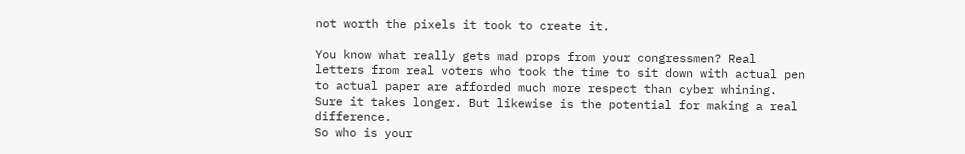not worth the pixels it took to create it.

You know what really gets mad props from your congressmen? Real letters from real voters who took the time to sit down with actual pen to actual paper are afforded much more respect than cyber whining. Sure it takes longer. But likewise is the potential for making a real difference.
So who is your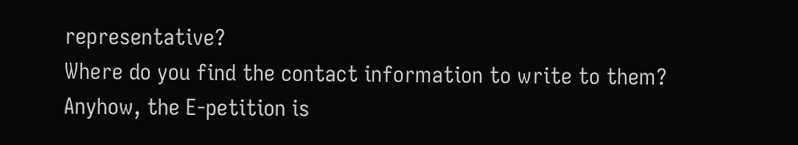representative?
Where do you find the contact information to write to them?
Anyhow, the E-petition is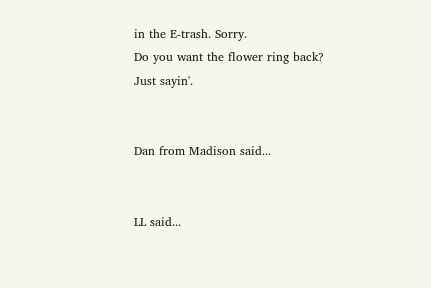in the E-trash. Sorry.
Do you want the flower ring back?
Just sayin'.


Dan from Madison said...


LL said...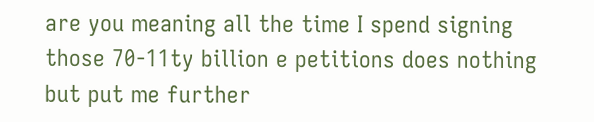are you meaning all the time I spend signing those 70-11ty billion e petitions does nothing but put me further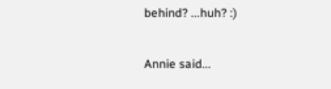behind? ...huh? :)

Annie said...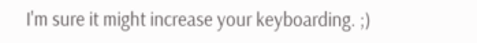I'm sure it might increase your keyboarding. ;)